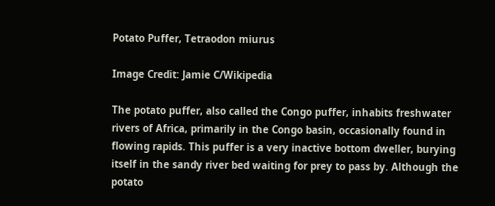Potato Puffer, Tetraodon miurus

Image Credit: Jamie C/Wikipedia

The potato puffer, also called the Congo puffer, inhabits freshwater rivers of Africa, primarily in the Congo basin, occasionally found in flowing rapids. This puffer is a very inactive bottom dweller, burying itself in the sandy river bed waiting for prey to pass by. Although the potato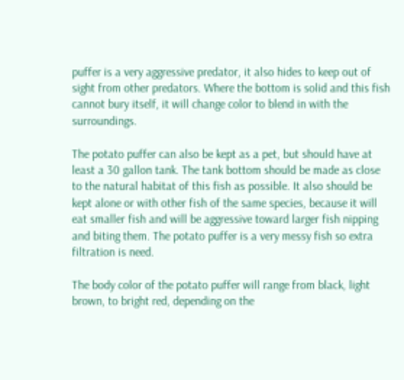puffer is a very aggressive predator, it also hides to keep out of sight from other predators. Where the bottom is solid and this fish cannot bury itself, it will change color to blend in with the surroundings.

The potato puffer can also be kept as a pet, but should have at least a 30 gallon tank. The tank bottom should be made as close to the natural habitat of this fish as possible. It also should be kept alone or with other fish of the same species, because it will eat smaller fish and will be aggressive toward larger fish nipping and biting them. The potato puffer is a very messy fish so extra filtration is need.

The body color of the potato puffer will range from black, light brown, to bright red, depending on the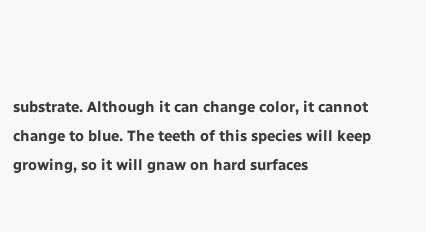substrate. Although it can change color, it cannot change to blue. The teeth of this species will keep growing, so it will gnaw on hard surfaces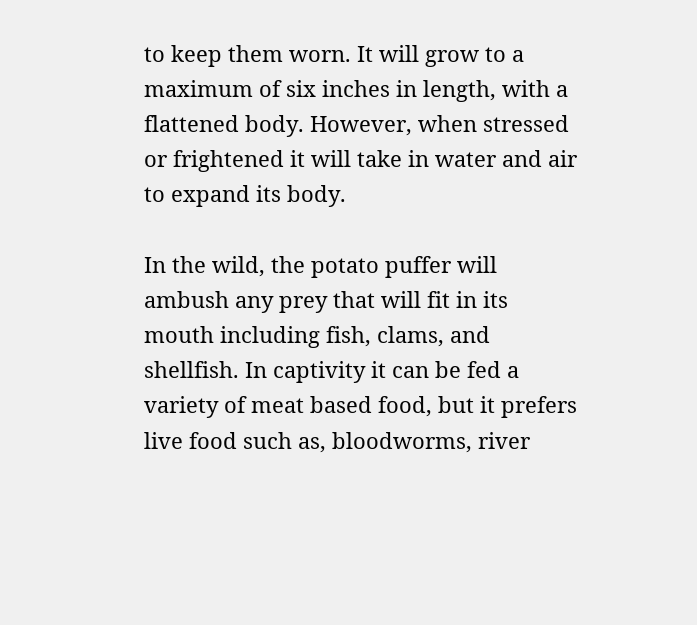to keep them worn. It will grow to a maximum of six inches in length, with a flattened body. However, when stressed or frightened it will take in water and air to expand its body.

In the wild, the potato puffer will ambush any prey that will fit in its mouth including fish, clams, and shellfish. In captivity it can be fed a variety of meat based food, but it prefers live food such as, bloodworms, river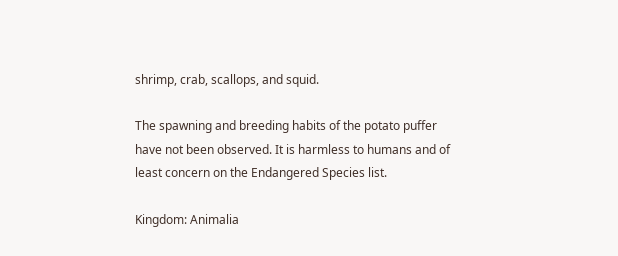shrimp, crab, scallops, and squid.

The spawning and breeding habits of the potato puffer have not been observed. It is harmless to humans and of least concern on the Endangered Species list.

Kingdom: Animalia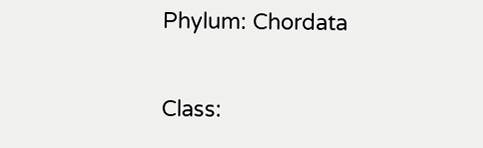Phylum: Chordata

Class: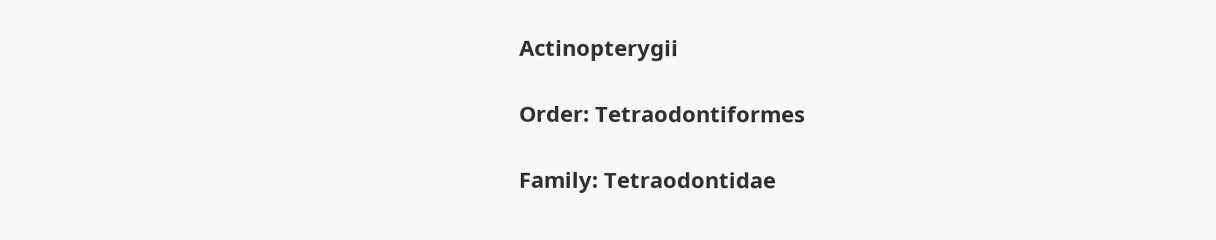Actinopterygii

Order: Tetraodontiformes

Family: Tetraodontidae